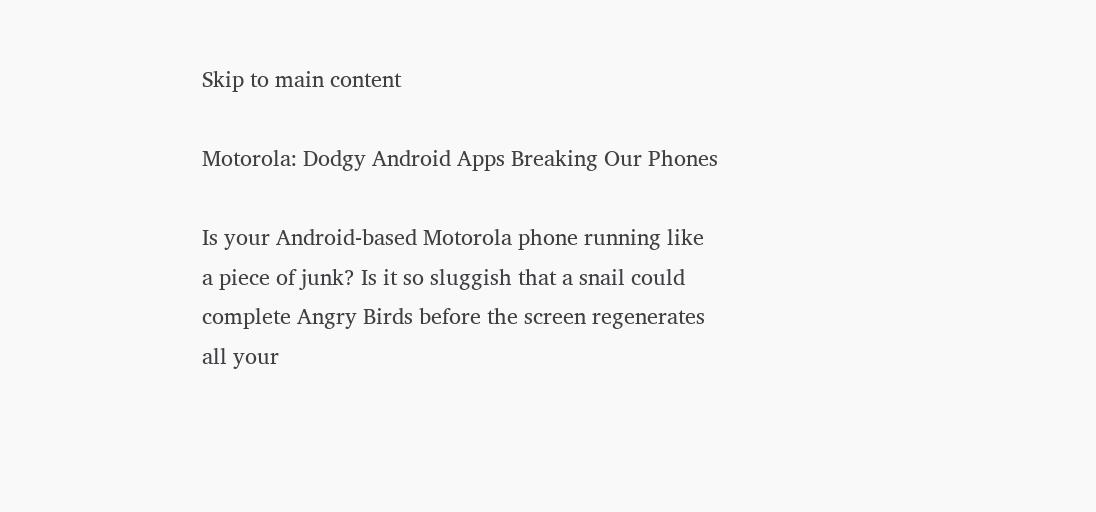Skip to main content

Motorola: Dodgy Android Apps Breaking Our Phones

Is your Android-based Motorola phone running like a piece of junk? Is it so sluggish that a snail could complete Angry Birds before the screen regenerates all your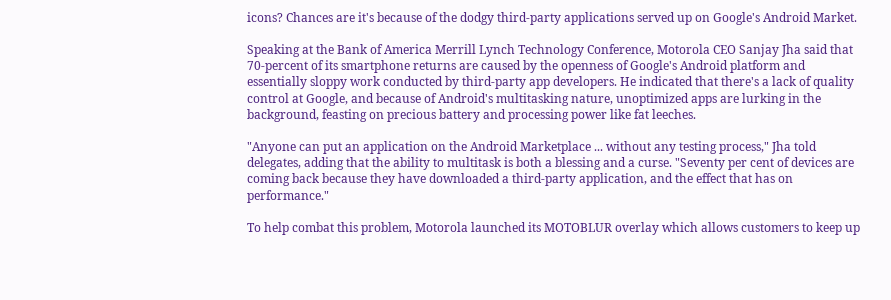icons? Chances are it's because of the dodgy third-party applications served up on Google's Android Market.

Speaking at the Bank of America Merrill Lynch Technology Conference, Motorola CEO Sanjay Jha said that 70-percent of its smartphone returns are caused by the openness of Google's Android platform and essentially sloppy work conducted by third-party app developers. He indicated that there's a lack of quality control at Google, and because of Android's multitasking nature, unoptimized apps are lurking in the background, feasting on precious battery and processing power like fat leeches.

"Anyone can put an application on the Android Marketplace ... without any testing process," Jha told delegates, adding that the ability to multitask is both a blessing and a curse. "Seventy per cent of devices are coming back because they have downloaded a third-party application, and the effect that has on performance."

To help combat this problem, Motorola launched its MOTOBLUR overlay which allows customers to keep up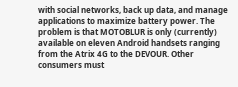with social networks, back up data, and manage applications to maximize battery power. The problem is that MOTOBLUR is only (currently) available on eleven Android handsets ranging from the Atrix 4G to the DEVOUR. Other consumers must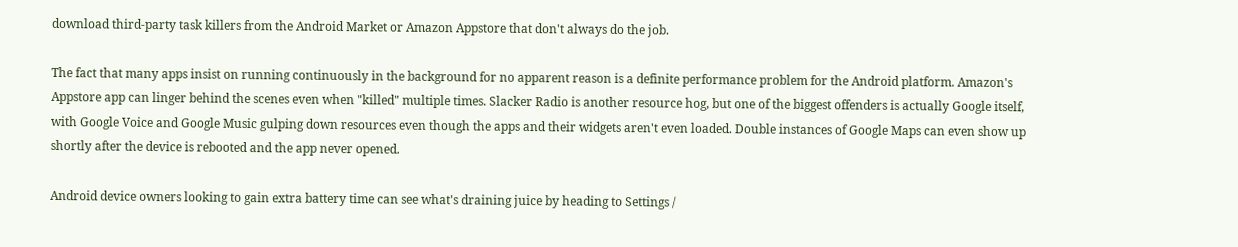download third-party task killers from the Android Market or Amazon Appstore that don't always do the job.

The fact that many apps insist on running continuously in the background for no apparent reason is a definite performance problem for the Android platform. Amazon's Appstore app can linger behind the scenes even when "killed" multiple times. Slacker Radio is another resource hog, but one of the biggest offenders is actually Google itself, with Google Voice and Google Music gulping down resources even though the apps and their widgets aren't even loaded. Double instances of Google Maps can even show up shortly after the device is rebooted and the app never opened.

Android device owners looking to gain extra battery time can see what's draining juice by heading to Settings /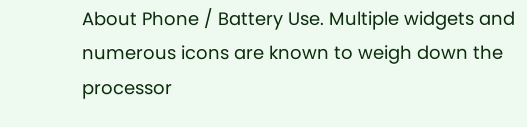About Phone / Battery Use. Multiple widgets and numerous icons are known to weigh down the processor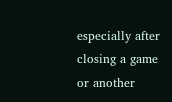especially after closing a game or another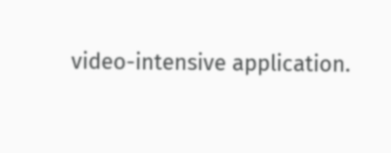video-intensive application.